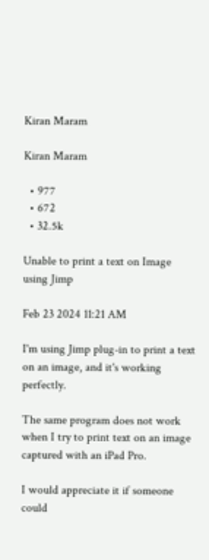Kiran Maram

Kiran Maram

  • 977
  • 672
  • 32.5k

Unable to print a text on Image using Jimp

Feb 23 2024 11:21 AM

I'm using Jimp plug-in to print a text on an image, and it's working perfectly.

The same program does not work when I try to print text on an image captured with an iPad Pro.

I would appreciate it if someone could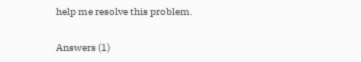help me resolve this problem.

Answers (1)